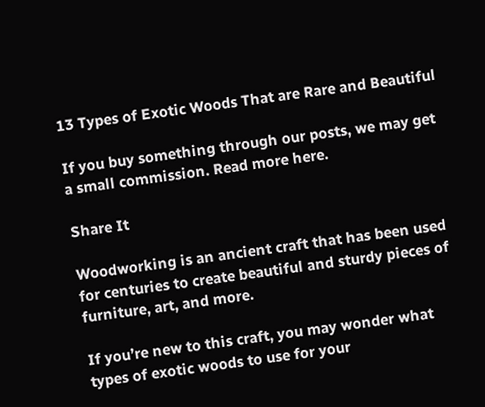13 Types of Exotic Woods That are Rare and Beautiful

If you buy something through our posts, we may get a small commission. Read more here.

Share It

Woodworking is an ancient craft that has been used for centuries to create beautiful and sturdy pieces of furniture, art, and more.

If you’re new to this craft, you may wonder what types of exotic woods to use for your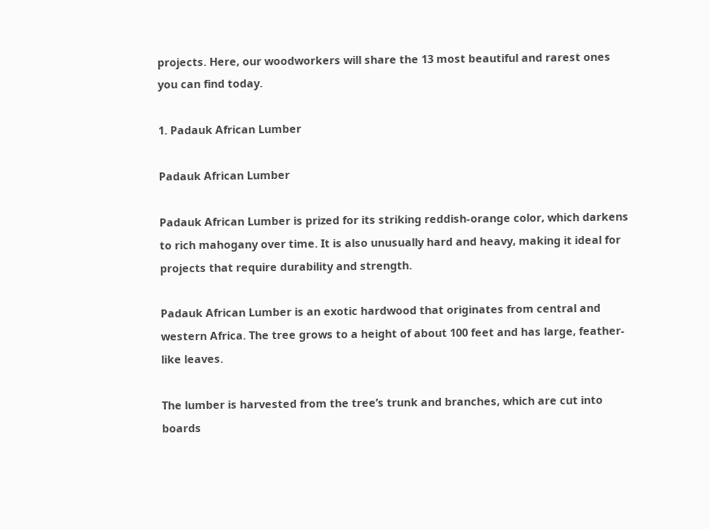projects. Here, our woodworkers will share the 13 most beautiful and rarest ones you can find today.

1. Padauk African Lumber

Padauk African Lumber

Padauk African Lumber is prized for its striking reddish-orange color, which darkens to rich mahogany over time. It is also unusually hard and heavy, making it ideal for projects that require durability and strength.

Padauk African Lumber is an exotic hardwood that originates from central and western Africa. The tree grows to a height of about 100 feet and has large, feather-like leaves.

The lumber is harvested from the tree’s trunk and branches, which are cut into boards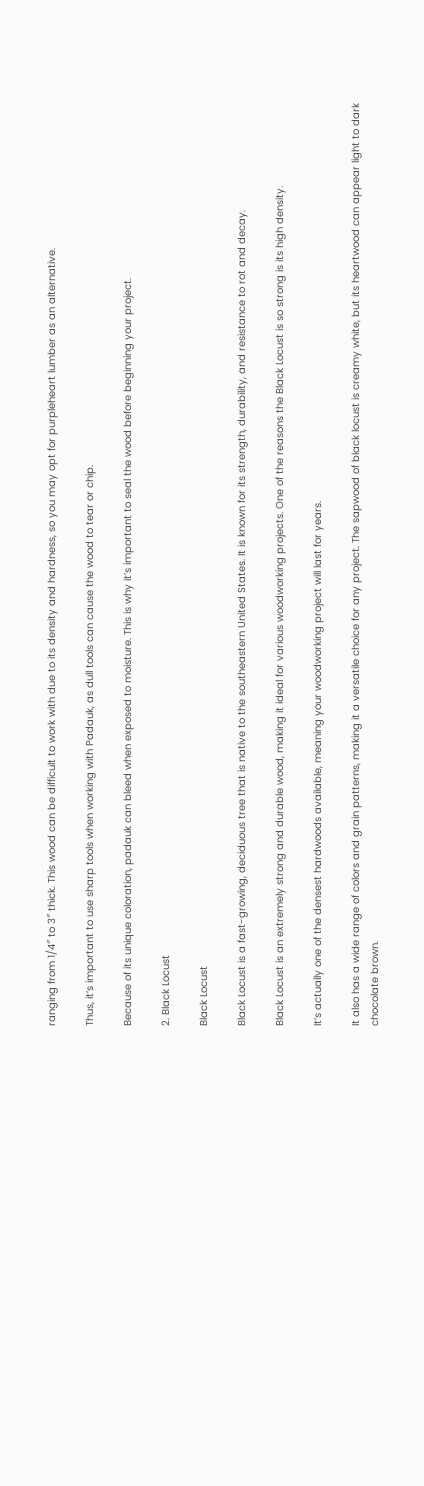ranging from 1/4″ to 3″ thick. This wood can be difficult to work with due to its density and hardness, so you may opt for purpleheart lumber as an alternative.

Thus, it’s important to use sharp tools when working with Padauk, as dull tools can cause the wood to tear or chip.

Because of its unique coloration, padauk can bleed when exposed to moisture. This is why it’s important to seal the wood before beginning your project.

2. Black Locust

Black Locust

Black Locust is a fast-growing, deciduous tree that is native to the southeastern United States. It is known for its strength, durability, and resistance to rot and decay.

Black Locust is an extremely strong and durable wood, making it ideal for various woodworking projects. One of the reasons the Black Locust is so strong is its high density.

It’s actually one of the densest hardwoods available, meaning your woodworking project will last for years.

It also has a wide range of colors and grain patterns, making it a versatile choice for any project. The sapwood of black locust is creamy white, but its heartwood can appear light to dark chocolate brown.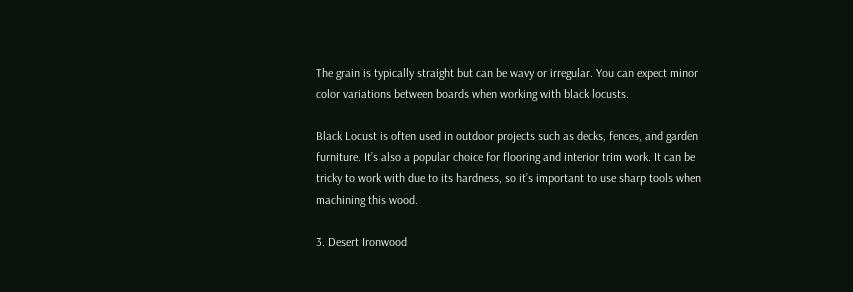The grain is typically straight but can be wavy or irregular. You can expect minor color variations between boards when working with black locusts.

Black Locust is often used in outdoor projects such as decks, fences, and garden furniture. It’s also a popular choice for flooring and interior trim work. It can be tricky to work with due to its hardness, so it’s important to use sharp tools when machining this wood.

3. Desert Ironwood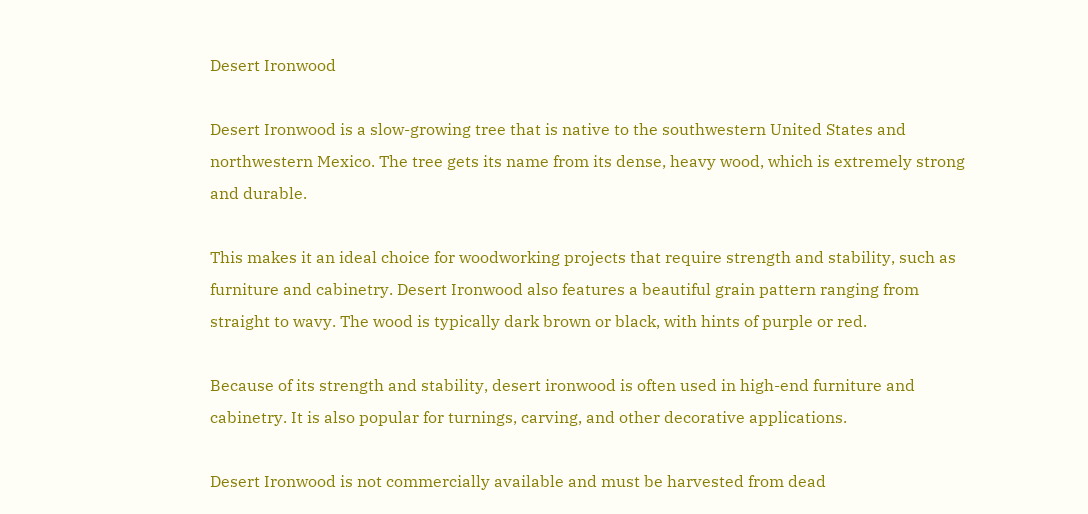Desert Ironwood

Desert Ironwood is a slow-growing tree that is native to the southwestern United States and northwestern Mexico. The tree gets its name from its dense, heavy wood, which is extremely strong and durable.

This makes it an ideal choice for woodworking projects that require strength and stability, such as furniture and cabinetry. Desert Ironwood also features a beautiful grain pattern ranging from straight to wavy. The wood is typically dark brown or black, with hints of purple or red.

Because of its strength and stability, desert ironwood is often used in high-end furniture and cabinetry. It is also popular for turnings, carving, and other decorative applications.

Desert Ironwood is not commercially available and must be harvested from dead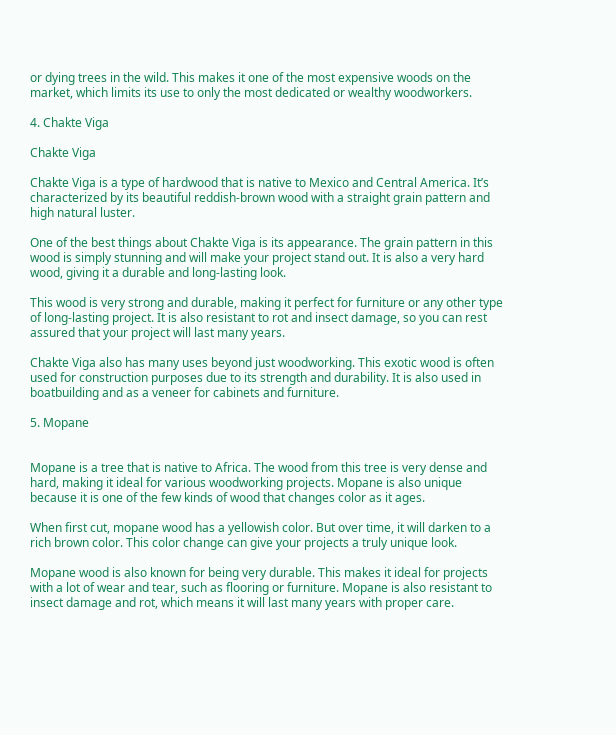or dying trees in the wild. This makes it one of the most expensive woods on the market, which limits its use to only the most dedicated or wealthy woodworkers.

4. Chakte Viga

Chakte Viga

Chakte Viga is a type of hardwood that is native to Mexico and Central America. It’s characterized by its beautiful reddish-brown wood with a straight grain pattern and high natural luster.

One of the best things about Chakte Viga is its appearance. The grain pattern in this wood is simply stunning and will make your project stand out. It is also a very hard wood, giving it a durable and long-lasting look.

This wood is very strong and durable, making it perfect for furniture or any other type of long-lasting project. It is also resistant to rot and insect damage, so you can rest assured that your project will last many years.

Chakte Viga also has many uses beyond just woodworking. This exotic wood is often used for construction purposes due to its strength and durability. It is also used in boatbuilding and as a veneer for cabinets and furniture.

5. Mopane


Mopane is a tree that is native to Africa. The wood from this tree is very dense and hard, making it ideal for various woodworking projects. Mopane is also unique because it is one of the few kinds of wood that changes color as it ages.

When first cut, mopane wood has a yellowish color. But over time, it will darken to a rich brown color. This color change can give your projects a truly unique look.

Mopane wood is also known for being very durable. This makes it ideal for projects with a lot of wear and tear, such as flooring or furniture. Mopane is also resistant to insect damage and rot, which means it will last many years with proper care.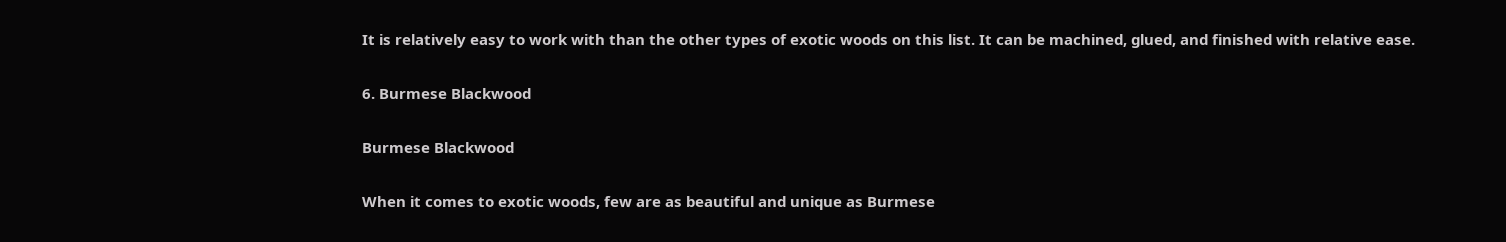It is relatively easy to work with than the other types of exotic woods on this list. It can be machined, glued, and finished with relative ease.

6. Burmese Blackwood

Burmese Blackwood

When it comes to exotic woods, few are as beautiful and unique as Burmese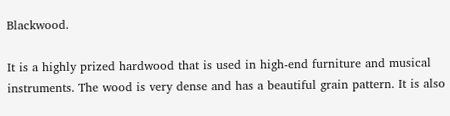Blackwood.

It is a highly prized hardwood that is used in high-end furniture and musical instruments. The wood is very dense and has a beautiful grain pattern. It is also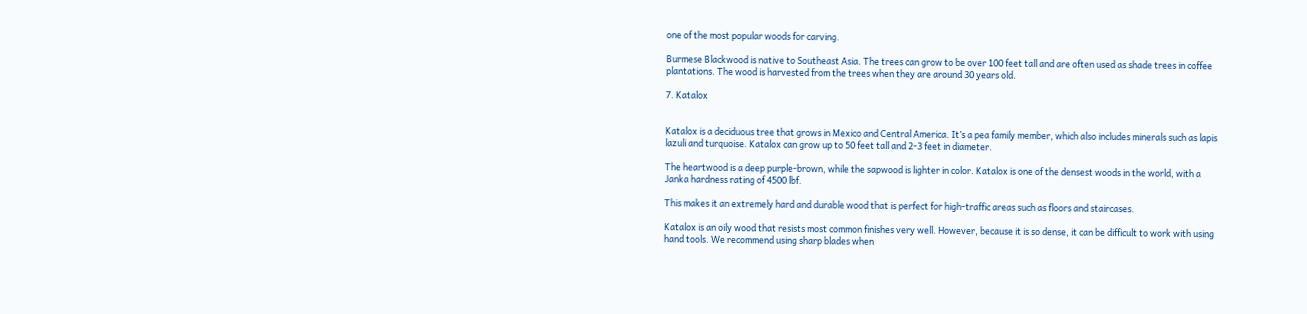one of the most popular woods for carving.

Burmese Blackwood is native to Southeast Asia. The trees can grow to be over 100 feet tall and are often used as shade trees in coffee plantations. The wood is harvested from the trees when they are around 30 years old.

7. Katalox


Katalox is a deciduous tree that grows in Mexico and Central America. It’s a pea family member, which also includes minerals such as lapis lazuli and turquoise. Katalox can grow up to 50 feet tall and 2-3 feet in diameter.

The heartwood is a deep purple-brown, while the sapwood is lighter in color. Katalox is one of the densest woods in the world, with a Janka hardness rating of 4500 lbf.

This makes it an extremely hard and durable wood that is perfect for high-traffic areas such as floors and staircases.

Katalox is an oily wood that resists most common finishes very well. However, because it is so dense, it can be difficult to work with using hand tools. We recommend using sharp blades when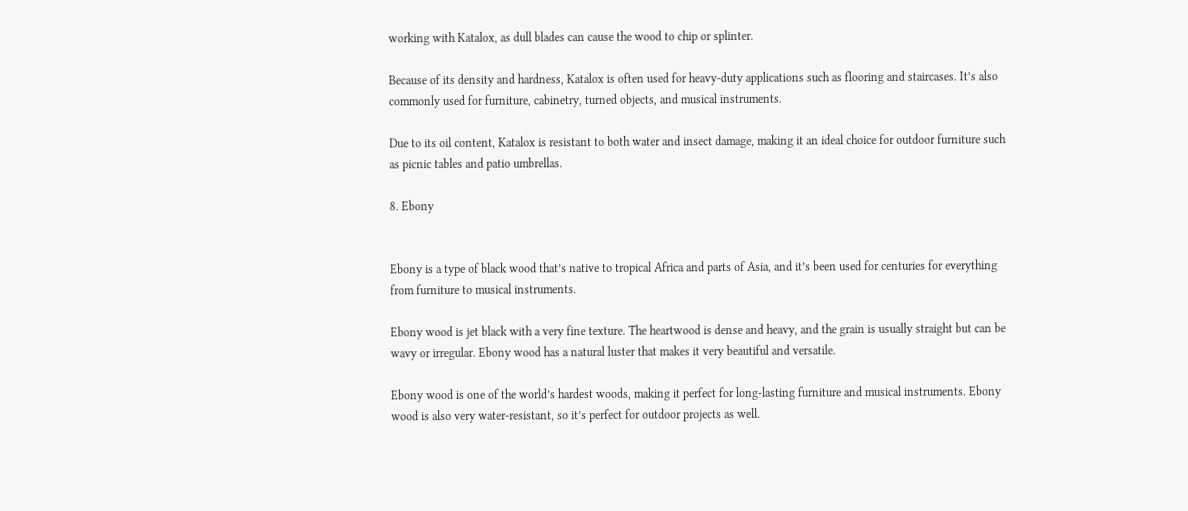working with Katalox, as dull blades can cause the wood to chip or splinter.

Because of its density and hardness, Katalox is often used for heavy-duty applications such as flooring and staircases. It’s also commonly used for furniture, cabinetry, turned objects, and musical instruments.

Due to its oil content, Katalox is resistant to both water and insect damage, making it an ideal choice for outdoor furniture such as picnic tables and patio umbrellas.

8. Ebony


Ebony is a type of black wood that’s native to tropical Africa and parts of Asia, and it’s been used for centuries for everything from furniture to musical instruments.

Ebony wood is jet black with a very fine texture. The heartwood is dense and heavy, and the grain is usually straight but can be wavy or irregular. Ebony wood has a natural luster that makes it very beautiful and versatile.

Ebony wood is one of the world’s hardest woods, making it perfect for long-lasting furniture and musical instruments. Ebony wood is also very water-resistant, so it’s perfect for outdoor projects as well.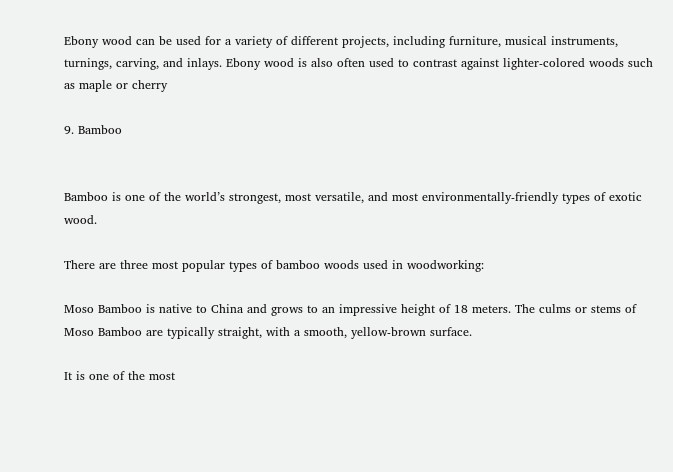Ebony wood can be used for a variety of different projects, including furniture, musical instruments, turnings, carving, and inlays. Ebony wood is also often used to contrast against lighter-colored woods such as maple or cherry

9. Bamboo


Bamboo is one of the world’s strongest, most versatile, and most environmentally-friendly types of exotic wood.

There are three most popular types of bamboo woods used in woodworking:

Moso Bamboo is native to China and grows to an impressive height of 18 meters. The culms or stems of Moso Bamboo are typically straight, with a smooth, yellow-brown surface.

It is one of the most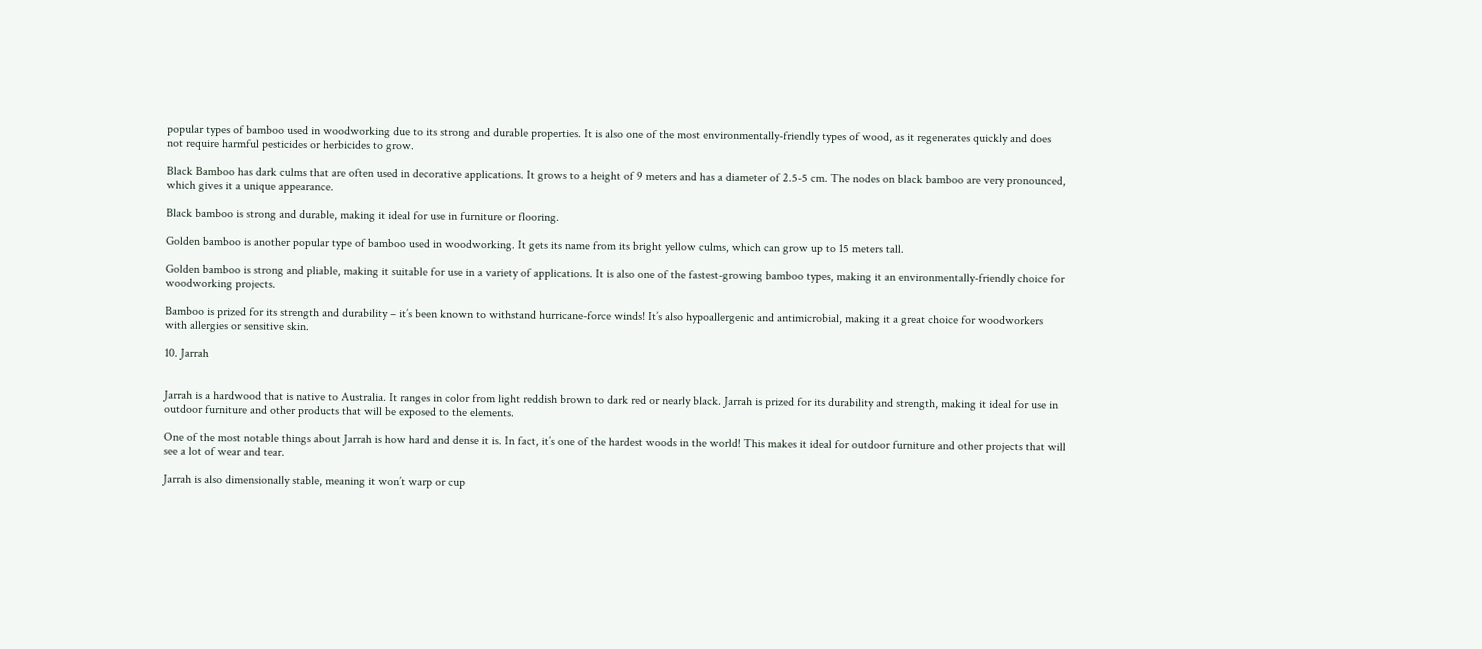popular types of bamboo used in woodworking due to its strong and durable properties. It is also one of the most environmentally-friendly types of wood, as it regenerates quickly and does not require harmful pesticides or herbicides to grow.

Black Bamboo has dark culms that are often used in decorative applications. It grows to a height of 9 meters and has a diameter of 2.5-5 cm. The nodes on black bamboo are very pronounced, which gives it a unique appearance.

Black bamboo is strong and durable, making it ideal for use in furniture or flooring.

Golden bamboo is another popular type of bamboo used in woodworking. It gets its name from its bright yellow culms, which can grow up to 15 meters tall.

Golden bamboo is strong and pliable, making it suitable for use in a variety of applications. It is also one of the fastest-growing bamboo types, making it an environmentally-friendly choice for woodworking projects.

Bamboo is prized for its strength and durability – it’s been known to withstand hurricane-force winds! It’s also hypoallergenic and antimicrobial, making it a great choice for woodworkers with allergies or sensitive skin.

10. Jarrah


Jarrah is a hardwood that is native to Australia. It ranges in color from light reddish brown to dark red or nearly black. Jarrah is prized for its durability and strength, making it ideal for use in outdoor furniture and other products that will be exposed to the elements.

One of the most notable things about Jarrah is how hard and dense it is. In fact, it’s one of the hardest woods in the world! This makes it ideal for outdoor furniture and other projects that will see a lot of wear and tear.

Jarrah is also dimensionally stable, meaning it won’t warp or cup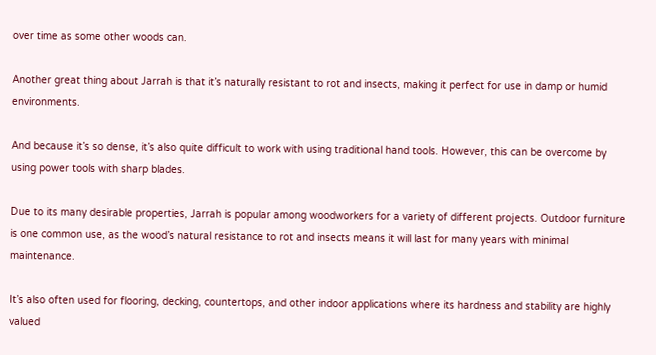over time as some other woods can.

Another great thing about Jarrah is that it’s naturally resistant to rot and insects, making it perfect for use in damp or humid environments.

And because it’s so dense, it’s also quite difficult to work with using traditional hand tools. However, this can be overcome by using power tools with sharp blades.

Due to its many desirable properties, Jarrah is popular among woodworkers for a variety of different projects. Outdoor furniture is one common use, as the wood’s natural resistance to rot and insects means it will last for many years with minimal maintenance.

It’s also often used for flooring, decking, countertops, and other indoor applications where its hardness and stability are highly valued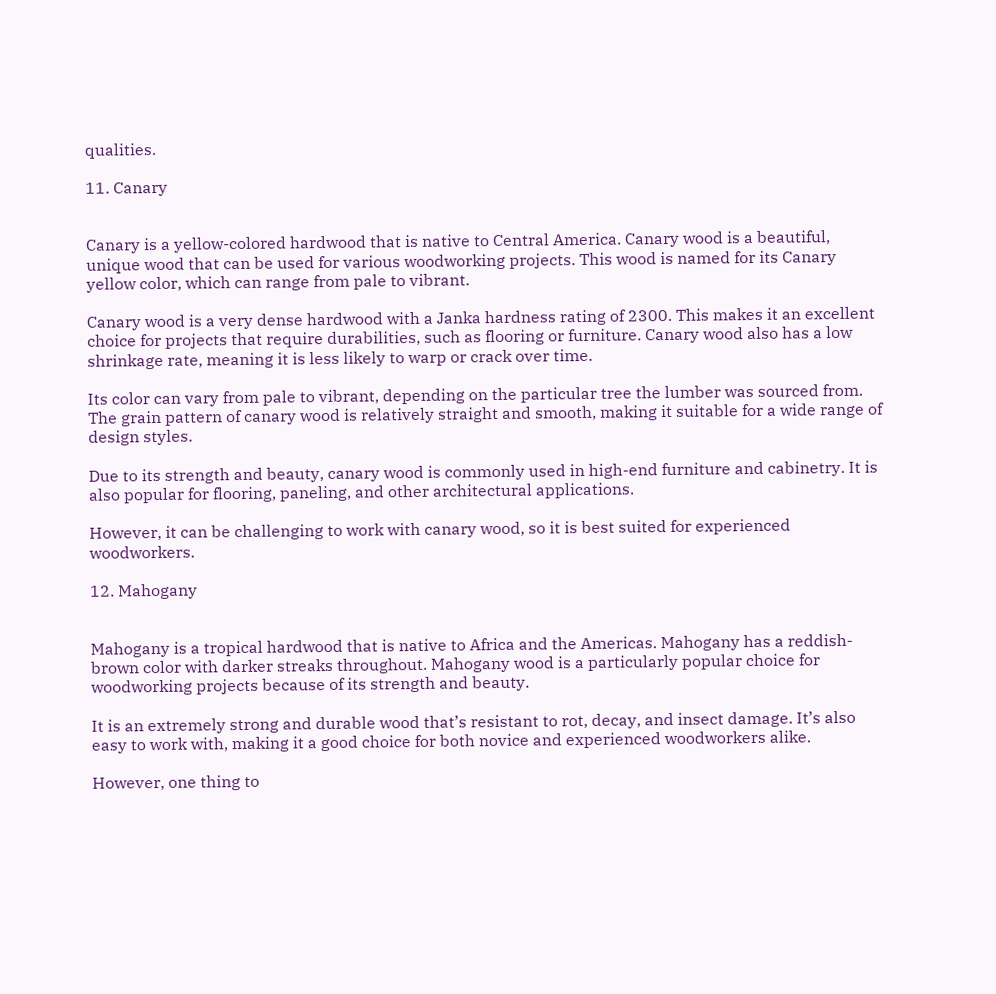qualities.

11. Canary


Canary is a yellow-colored hardwood that is native to Central America. Canary wood is a beautiful, unique wood that can be used for various woodworking projects. This wood is named for its Canary yellow color, which can range from pale to vibrant.

Canary wood is a very dense hardwood with a Janka hardness rating of 2300. This makes it an excellent choice for projects that require durabilities, such as flooring or furniture. Canary wood also has a low shrinkage rate, meaning it is less likely to warp or crack over time.

Its color can vary from pale to vibrant, depending on the particular tree the lumber was sourced from. The grain pattern of canary wood is relatively straight and smooth, making it suitable for a wide range of design styles.

Due to its strength and beauty, canary wood is commonly used in high-end furniture and cabinetry. It is also popular for flooring, paneling, and other architectural applications.

However, it can be challenging to work with canary wood, so it is best suited for experienced woodworkers.

12. Mahogany


Mahogany is a tropical hardwood that is native to Africa and the Americas. Mahogany has a reddish-brown color with darker streaks throughout. Mahogany wood is a particularly popular choice for woodworking projects because of its strength and beauty.

It is an extremely strong and durable wood that’s resistant to rot, decay, and insect damage. It’s also easy to work with, making it a good choice for both novice and experienced woodworkers alike.

However, one thing to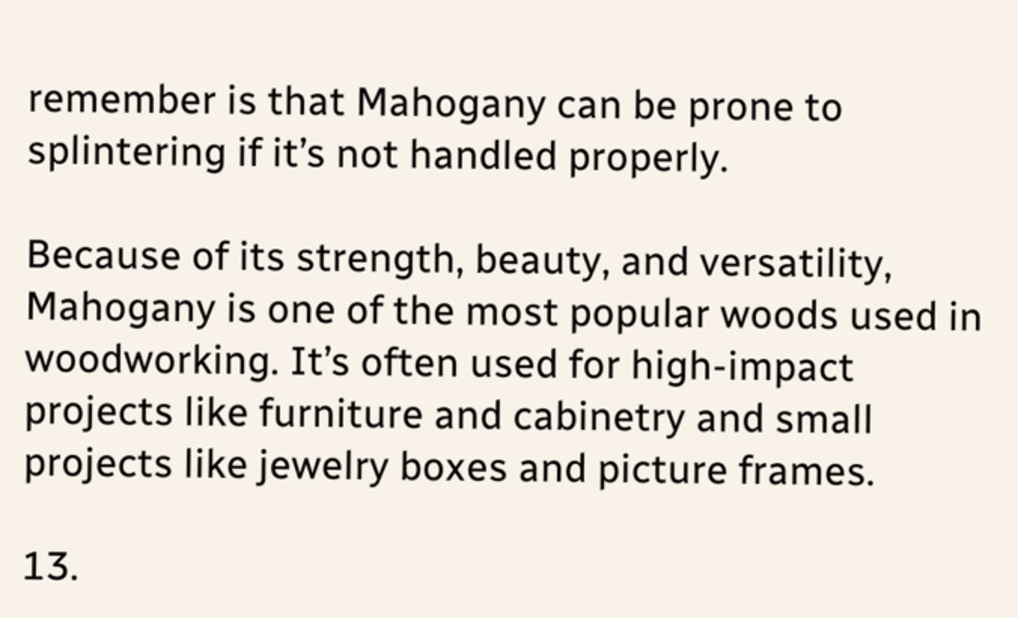remember is that Mahogany can be prone to splintering if it’s not handled properly.

Because of its strength, beauty, and versatility, Mahogany is one of the most popular woods used in woodworking. It’s often used for high-impact projects like furniture and cabinetry and small projects like jewelry boxes and picture frames.

13.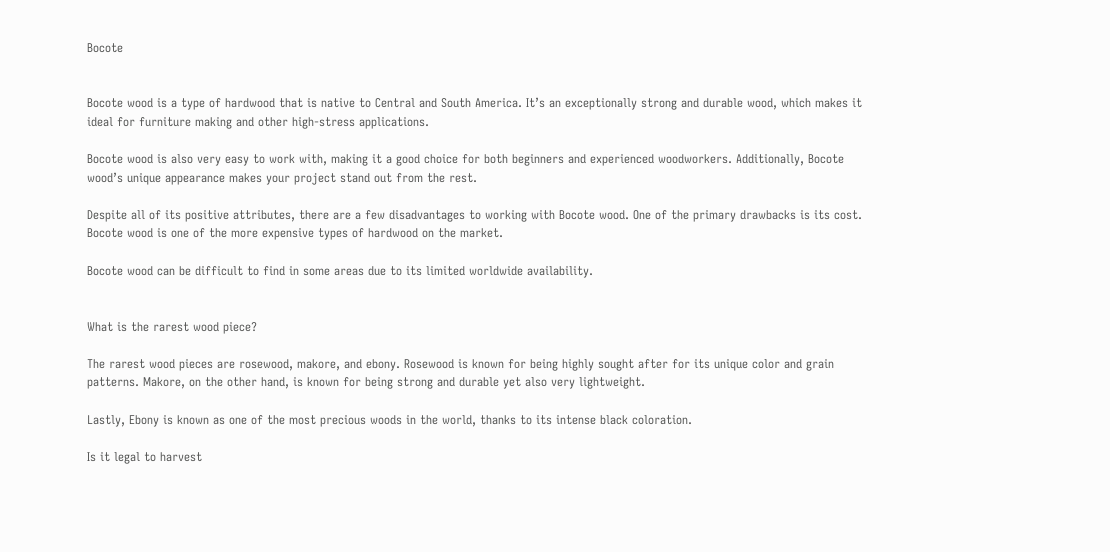Bocote


Bocote wood is a type of hardwood that is native to Central and South America. It’s an exceptionally strong and durable wood, which makes it ideal for furniture making and other high-stress applications.

Bocote wood is also very easy to work with, making it a good choice for both beginners and experienced woodworkers. Additionally, Bocote wood’s unique appearance makes your project stand out from the rest.

Despite all of its positive attributes, there are a few disadvantages to working with Bocote wood. One of the primary drawbacks is its cost. Bocote wood is one of the more expensive types of hardwood on the market.

Bocote wood can be difficult to find in some areas due to its limited worldwide availability.


What is the rarest wood piece?

The rarest wood pieces are rosewood, makore, and ebony. Rosewood is known for being highly sought after for its unique color and grain patterns. Makore, on the other hand, is known for being strong and durable yet also very lightweight.

Lastly, Ebony is known as one of the most precious woods in the world, thanks to its intense black coloration.

Is it legal to harvest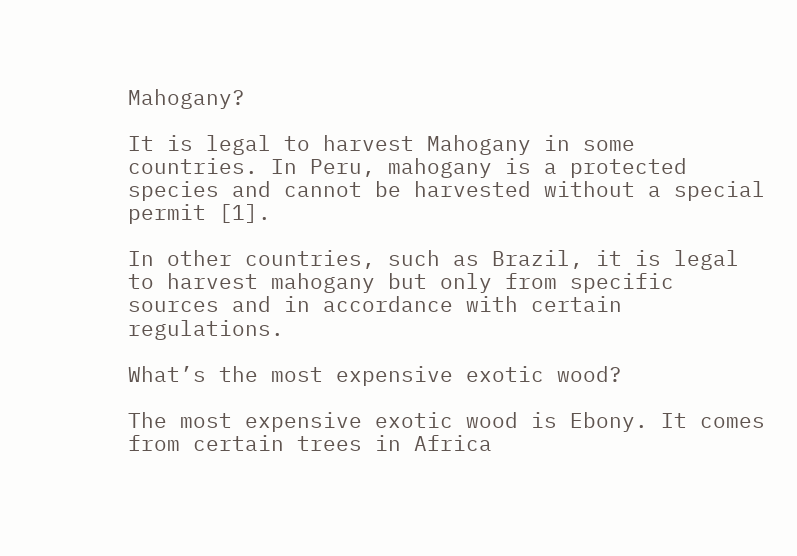Mahogany?

It is legal to harvest Mahogany in some countries. In Peru, mahogany is a protected species and cannot be harvested without a special permit [1].

In other countries, such as Brazil, it is legal to harvest mahogany but only from specific sources and in accordance with certain regulations.

What’s the most expensive exotic wood?

The most expensive exotic wood is Ebony. It comes from certain trees in Africa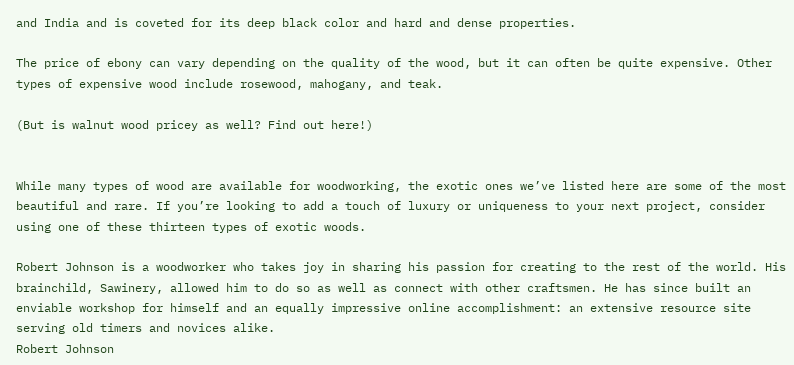and India and is coveted for its deep black color and hard and dense properties.

The price of ebony can vary depending on the quality of the wood, but it can often be quite expensive. Other types of expensive wood include rosewood, mahogany, and teak.

(But is walnut wood pricey as well? Find out here!)


While many types of wood are available for woodworking, the exotic ones we’ve listed here are some of the most beautiful and rare. If you’re looking to add a touch of luxury or uniqueness to your next project, consider using one of these thirteen types of exotic woods.

Robert Johnson is a woodworker who takes joy in sharing his passion for creating to the rest of the world. His brainchild, Sawinery, allowed him to do so as well as connect with other craftsmen. He has since built an enviable workshop for himself and an equally impressive online accomplishment: an extensive resource site serving old timers and novices alike.
Robert Johnson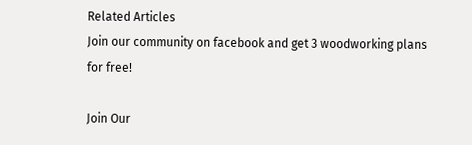Related Articles
Join our community on facebook and get 3 woodworking plans for free!

Join Our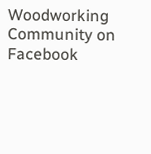Woodworking Community on Facebook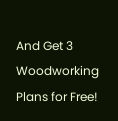And Get 3 Woodworking Plans for Free!